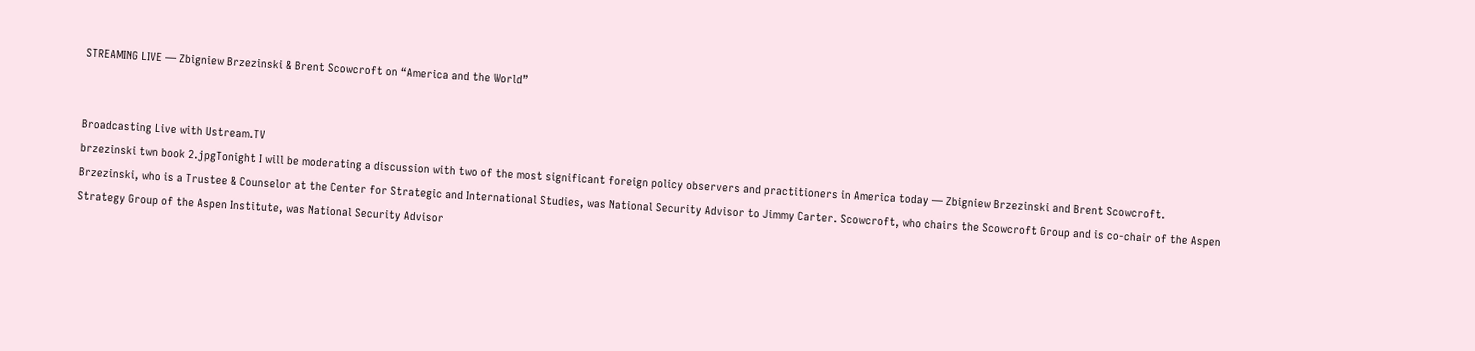STREAMING LIVE — Zbigniew Brzezinski & Brent Scowcroft on “America and the World”


Broadcasting Live with Ustream.TV
brzezinski twn book 2.jpgTonight I will be moderating a discussion with two of the most significant foreign policy observers and practitioners in America today — Zbigniew Brzezinski and Brent Scowcroft.
Brzezinski, who is a Trustee & Counselor at the Center for Strategic and International Studies, was National Security Advisor to Jimmy Carter. Scowcroft, who chairs the Scowcroft Group and is co-chair of the Aspen Strategy Group of the Aspen Institute, was National Security Advisor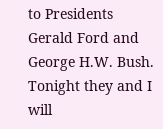to Presidents Gerald Ford and George H.W. Bush.
Tonight they and I will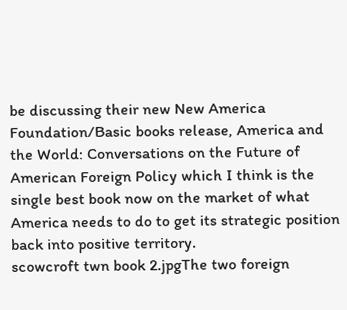be discussing their new New America Foundation/Basic books release, America and the World: Conversations on the Future of American Foreign Policy which I think is the single best book now on the market of what America needs to do to get its strategic position back into positive territory.
scowcroft twn book 2.jpgThe two foreign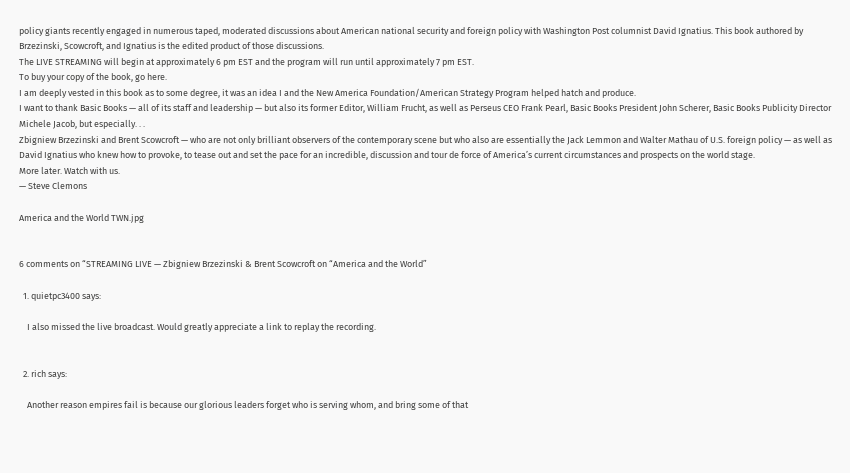policy giants recently engaged in numerous taped, moderated discussions about American national security and foreign policy with Washington Post columnist David Ignatius. This book authored by Brzezinski, Scowcroft, and Ignatius is the edited product of those discussions.
The LIVE STREAMING will begin at approximately 6 pm EST and the program will run until approximately 7 pm EST.
To buy your copy of the book, go here.
I am deeply vested in this book as to some degree, it was an idea I and the New America Foundation/American Strategy Program helped hatch and produce.
I want to thank Basic Books — all of its staff and leadership — but also its former Editor, William Frucht, as well as Perseus CEO Frank Pearl, Basic Books President John Scherer, Basic Books Publicity Director Michele Jacob, but especially. . .
Zbigniew Brzezinski and Brent Scowcroft — who are not only brilliant observers of the contemporary scene but who also are essentially the Jack Lemmon and Walter Mathau of U.S. foreign policy — as well as David Ignatius who knew how to provoke, to tease out and set the pace for an incredible, discussion and tour de force of America’s current circumstances and prospects on the world stage.
More later. Watch with us.
— Steve Clemons

America and the World TWN.jpg


6 comments on “STREAMING LIVE — Zbigniew Brzezinski & Brent Scowcroft on “America and the World”

  1. quietpc3400 says:

    I also missed the live broadcast. Would greatly appreciate a link to replay the recording.


  2. rich says:

    Another reason empires fail is because our glorious leaders forget who is serving whom, and bring some of that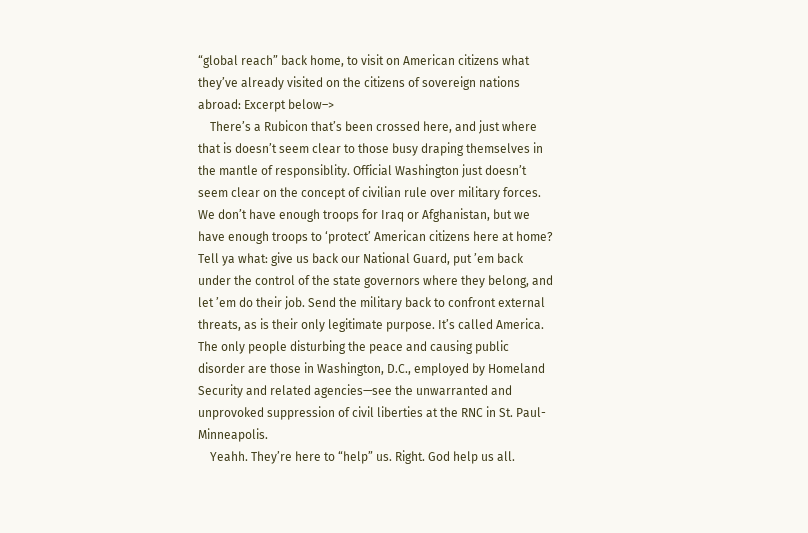“global reach” back home, to visit on American citizens what they’ve already visited on the citizens of sovereign nations abroad: Excerpt below–>
    There’s a Rubicon that’s been crossed here, and just where that is doesn’t seem clear to those busy draping themselves in the mantle of responsiblity. Official Washington just doesn’t seem clear on the concept of civilian rule over military forces. We don’t have enough troops for Iraq or Afghanistan, but we have enough troops to ‘protect’ American citizens here at home? Tell ya what: give us back our National Guard, put ’em back under the control of the state governors where they belong, and let ’em do their job. Send the military back to confront external threats, as is their only legitimate purpose. It’s called America. The only people disturbing the peace and causing public disorder are those in Washington, D.C., employed by Homeland Security and related agencies—see the unwarranted and unprovoked suppression of civil liberties at the RNC in St. Paul-Minneapolis.
    Yeahh. They’re here to “help” us. Right. God help us all.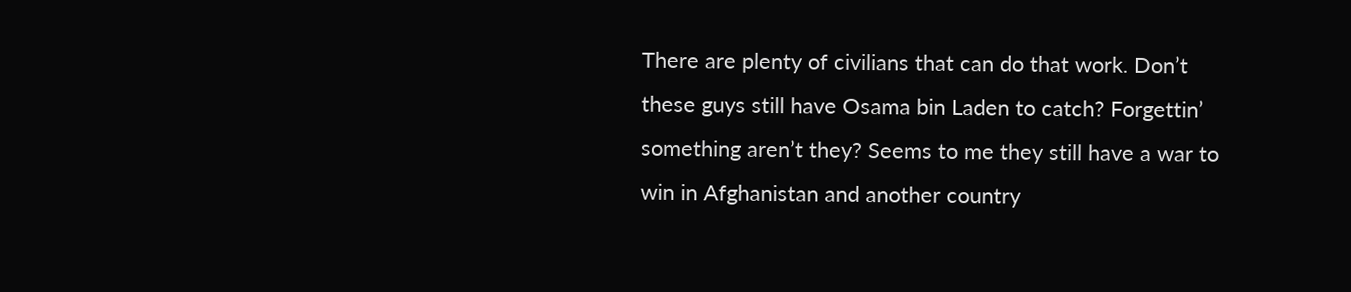There are plenty of civilians that can do that work. Don’t these guys still have Osama bin Laden to catch? Forgettin’ something aren’t they? Seems to me they still have a war to win in Afghanistan and another country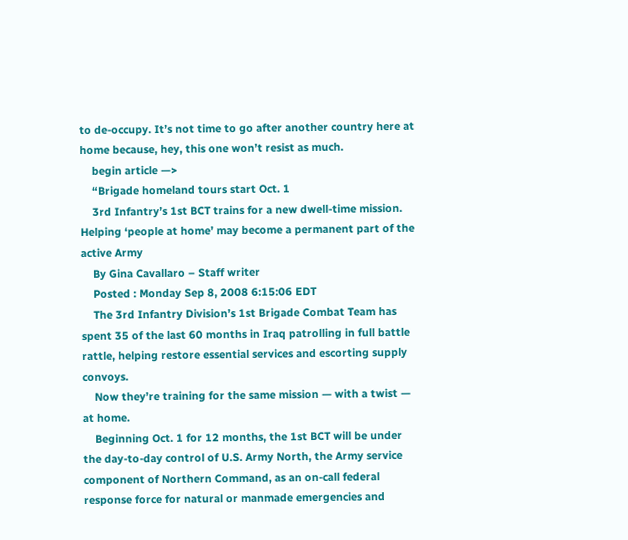to de-occupy. It’s not time to go after another country here at home because, hey, this one won’t resist as much.
    begin article —>
    “Brigade homeland tours start Oct. 1
    3rd Infantry’s 1st BCT trains for a new dwell-time mission. Helping ‘people at home’ may become a permanent part of the active Army
    By Gina Cavallaro – Staff writer
    Posted : Monday Sep 8, 2008 6:15:06 EDT
    The 3rd Infantry Division’s 1st Brigade Combat Team has spent 35 of the last 60 months in Iraq patrolling in full battle rattle, helping restore essential services and escorting supply convoys.
    Now they’re training for the same mission — with a twist — at home.
    Beginning Oct. 1 for 12 months, the 1st BCT will be under the day-to-day control of U.S. Army North, the Army service component of Northern Command, as an on-call federal response force for natural or manmade emergencies and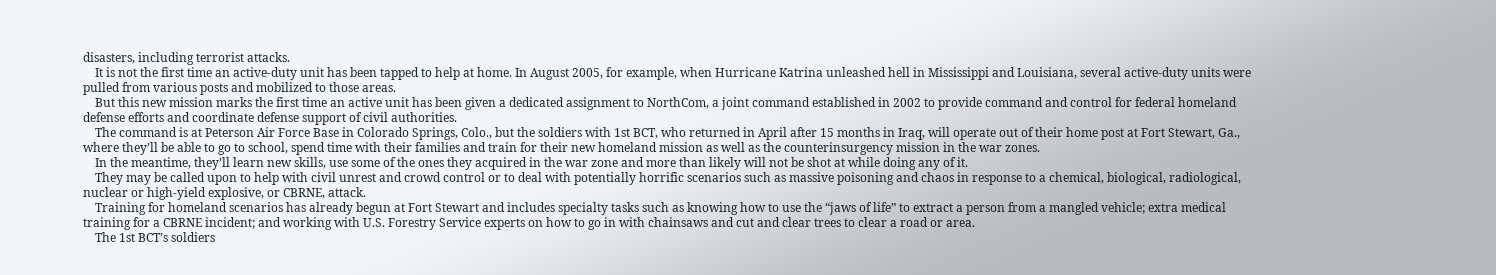disasters, including terrorist attacks.
    It is not the first time an active-duty unit has been tapped to help at home. In August 2005, for example, when Hurricane Katrina unleashed hell in Mississippi and Louisiana, several active-duty units were pulled from various posts and mobilized to those areas.
    But this new mission marks the first time an active unit has been given a dedicated assignment to NorthCom, a joint command established in 2002 to provide command and control for federal homeland defense efforts and coordinate defense support of civil authorities.
    The command is at Peterson Air Force Base in Colorado Springs, Colo., but the soldiers with 1st BCT, who returned in April after 15 months in Iraq, will operate out of their home post at Fort Stewart, Ga., where they’ll be able to go to school, spend time with their families and train for their new homeland mission as well as the counterinsurgency mission in the war zones.
    In the meantime, they’ll learn new skills, use some of the ones they acquired in the war zone and more than likely will not be shot at while doing any of it.
    They may be called upon to help with civil unrest and crowd control or to deal with potentially horrific scenarios such as massive poisoning and chaos in response to a chemical, biological, radiological, nuclear or high-yield explosive, or CBRNE, attack.
    Training for homeland scenarios has already begun at Fort Stewart and includes specialty tasks such as knowing how to use the “jaws of life” to extract a person from a mangled vehicle; extra medical training for a CBRNE incident; and working with U.S. Forestry Service experts on how to go in with chainsaws and cut and clear trees to clear a road or area.
    The 1st BCT’s soldiers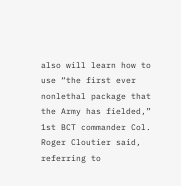also will learn how to use “the first ever nonlethal package that the Army has fielded,” 1st BCT commander Col. Roger Cloutier said, referring to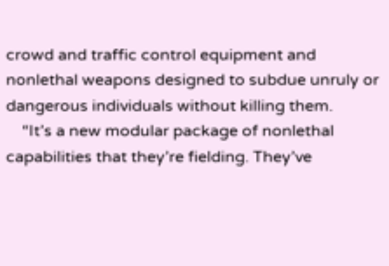crowd and traffic control equipment and nonlethal weapons designed to subdue unruly or dangerous individuals without killing them.
    “It’s a new modular package of nonlethal capabilities that they’re fielding. They’ve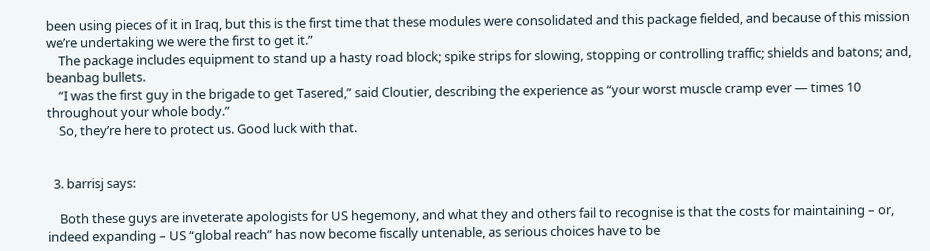been using pieces of it in Iraq, but this is the first time that these modules were consolidated and this package fielded, and because of this mission we’re undertaking we were the first to get it.”
    The package includes equipment to stand up a hasty road block; spike strips for slowing, stopping or controlling traffic; shields and batons; and, beanbag bullets.
    “I was the first guy in the brigade to get Tasered,” said Cloutier, describing the experience as “your worst muscle cramp ever — times 10 throughout your whole body.”
    So, they’re here to protect us. Good luck with that.


  3. barrisj says:

    Both these guys are inveterate apologists for US hegemony, and what they and others fail to recognise is that the costs for maintaining – or, indeed expanding – US “global reach” has now become fiscally untenable, as serious choices have to be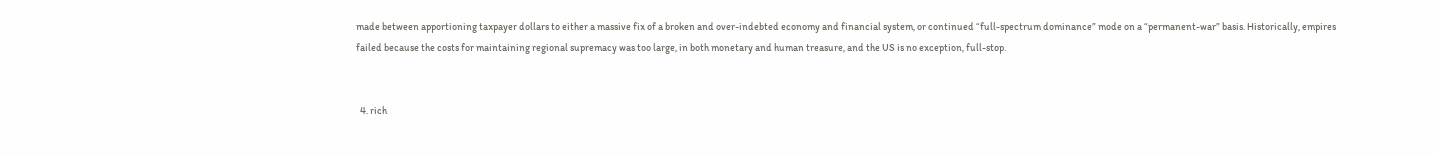made between apportioning taxpayer dollars to either a massive fix of a broken and over-indebted economy and financial system, or continued “full-spectrum dominance” mode on a “permanent-war” basis. Historically, empires failed because the costs for maintaining regional supremacy was too large, in both monetary and human treasure, and the US is no exception, full-stop.


  4. rich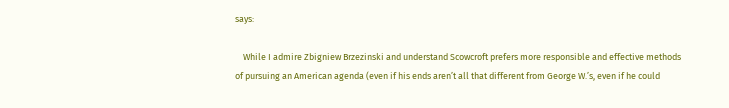says:

    While I admire Zbigniew Brzezinski and understand Scowcroft prefers more responsible and effective methods of pursuing an American agenda (even if his ends aren’t all that different from George W.’s, even if he could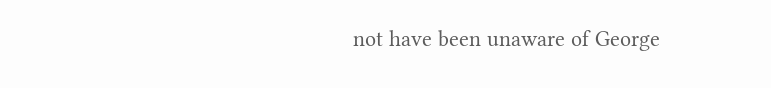not have been unaware of George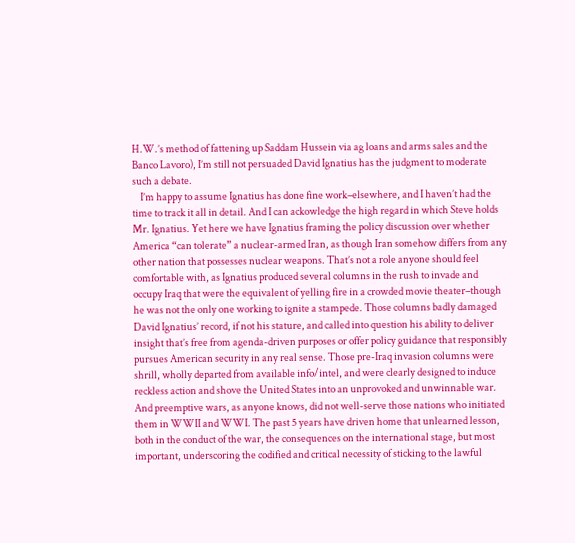H.W.’s method of fattening up Saddam Hussein via ag loans and arms sales and the Banco Lavoro), I’m still not persuaded David Ignatius has the judgment to moderate such a debate.
    I’m happy to assume Ignatius has done fine work–elsewhere, and I haven’t had the time to track it all in detail. And I can ackowledge the high regard in which Steve holds Mr. Ignatius. Yet here we have Ignatius framing the policy discussion over whether America “can tolerate” a nuclear-armed Iran, as though Iran somehow differs from any other nation that possesses nuclear weapons. That’s not a role anyone should feel comfortable with, as Ignatius produced several columns in the rush to invade and occupy Iraq that were the equivalent of yelling fire in a crowded movie theater–though he was not the only one working to ignite a stampede. Those columns badly damaged David Ignatius’ record, if not his stature, and called into question his ability to deliver insight that’s free from agenda-driven purposes or offer policy guidance that responsibly pursues American security in any real sense. Those pre-Iraq invasion columns were shrill, wholly departed from available info/intel, and were clearly designed to induce reckless action and shove the United States into an unprovoked and unwinnable war. And preemptive wars, as anyone knows, did not well-serve those nations who initiated them in WWII and WWI. The past 5 years have driven home that unlearned lesson, both in the conduct of the war, the consequences on the international stage, but most important, underscoring the codified and critical necessity of sticking to the lawful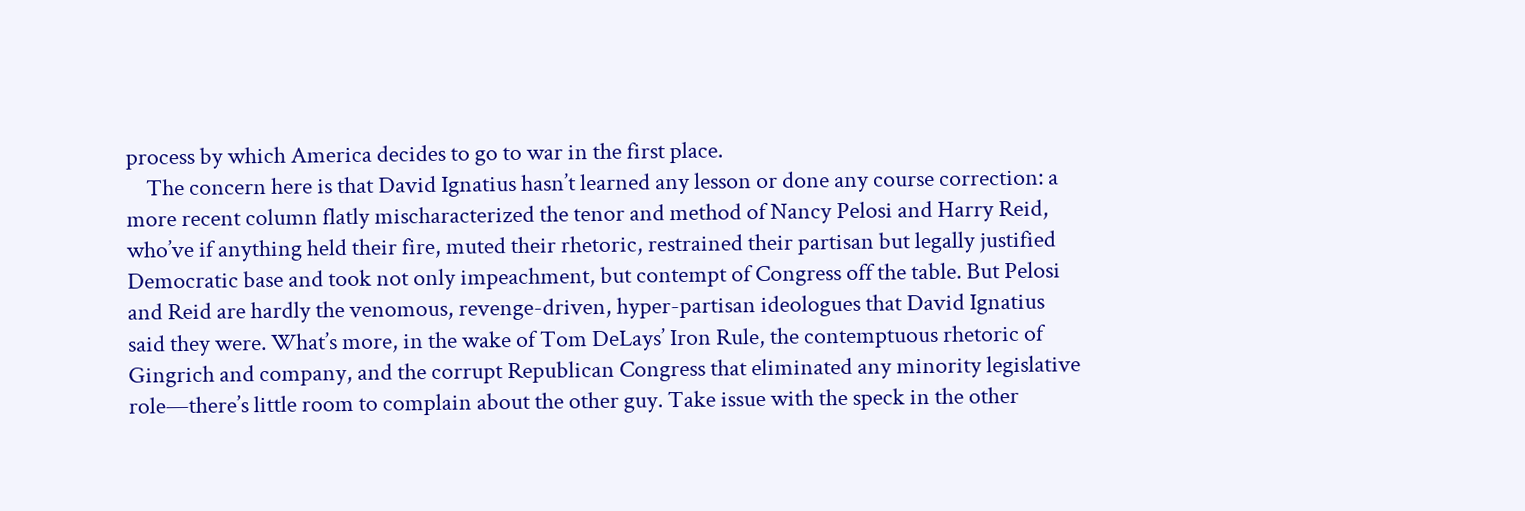process by which America decides to go to war in the first place.
    The concern here is that David Ignatius hasn’t learned any lesson or done any course correction: a more recent column flatly mischaracterized the tenor and method of Nancy Pelosi and Harry Reid, who’ve if anything held their fire, muted their rhetoric, restrained their partisan but legally justified Democratic base and took not only impeachment, but contempt of Congress off the table. But Pelosi and Reid are hardly the venomous, revenge-driven, hyper-partisan ideologues that David Ignatius said they were. What’s more, in the wake of Tom DeLays’ Iron Rule, the contemptuous rhetoric of Gingrich and company, and the corrupt Republican Congress that eliminated any minority legislative role—there’s little room to complain about the other guy. Take issue with the speck in the other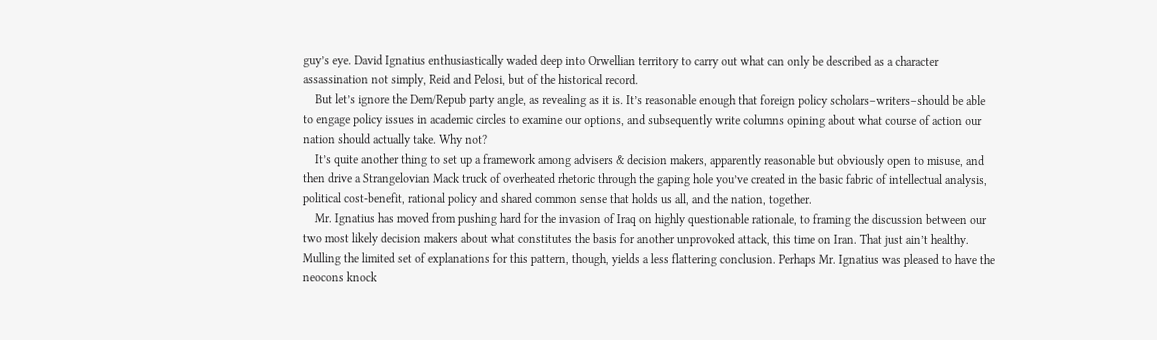guy’s eye. David Ignatius enthusiastically waded deep into Orwellian territory to carry out what can only be described as a character assassination not simply, Reid and Pelosi, but of the historical record.
    But let’s ignore the Dem/Repub party angle, as revealing as it is. It’s reasonable enough that foreign policy scholars–writers–should be able to engage policy issues in academic circles to examine our options, and subsequently write columns opining about what course of action our nation should actually take. Why not?
    It’s quite another thing to set up a framework among advisers & decision makers, apparently reasonable but obviously open to misuse, and then drive a Strangelovian Mack truck of overheated rhetoric through the gaping hole you’ve created in the basic fabric of intellectual analysis, political cost-benefit, rational policy and shared common sense that holds us all, and the nation, together.
    Mr. Ignatius has moved from pushing hard for the invasion of Iraq on highly questionable rationale, to framing the discussion between our two most likely decision makers about what constitutes the basis for another unprovoked attack, this time on Iran. That just ain’t healthy. Mulling the limited set of explanations for this pattern, though, yields a less flattering conclusion. Perhaps Mr. Ignatius was pleased to have the neocons knock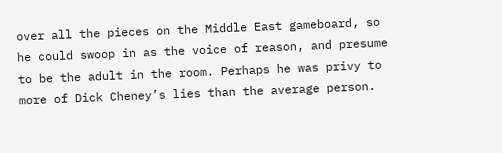over all the pieces on the Middle East gameboard, so he could swoop in as the voice of reason, and presume to be the adult in the room. Perhaps he was privy to more of Dick Cheney’s lies than the average person.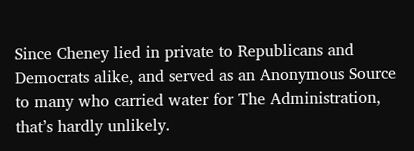Since Cheney lied in private to Republicans and Democrats alike, and served as an Anonymous Source to many who carried water for The Administration, that’s hardly unlikely.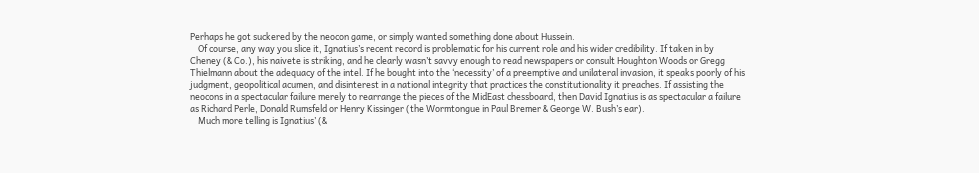Perhaps he got suckered by the neocon game, or simply wanted something done about Hussein.
    Of course, any way you slice it, Ignatius’s recent record is problematic for his current role and his wider credibility. If taken in by Cheney (& Co.), his naivete is striking, and he clearly wasn’t savvy enough to read newspapers or consult Houghton Woods or Gregg Thielmann about the adequacy of the intel. If he bought into the ‘necessity’ of a preemptive and unilateral invasion, it speaks poorly of his judgment, geopolitical acumen, and disinterest in a national integrity that practices the constitutionality it preaches. If assisting the neocons in a spectacular failure merely to rearrange the pieces of the MidEast chessboard, then David Ignatius is as spectacular a failure as Richard Perle, Donald Rumsfeld or Henry Kissinger (the Wormtongue in Paul Bremer & George W. Bush’s ear).
    Much more telling is Ignatius’ (&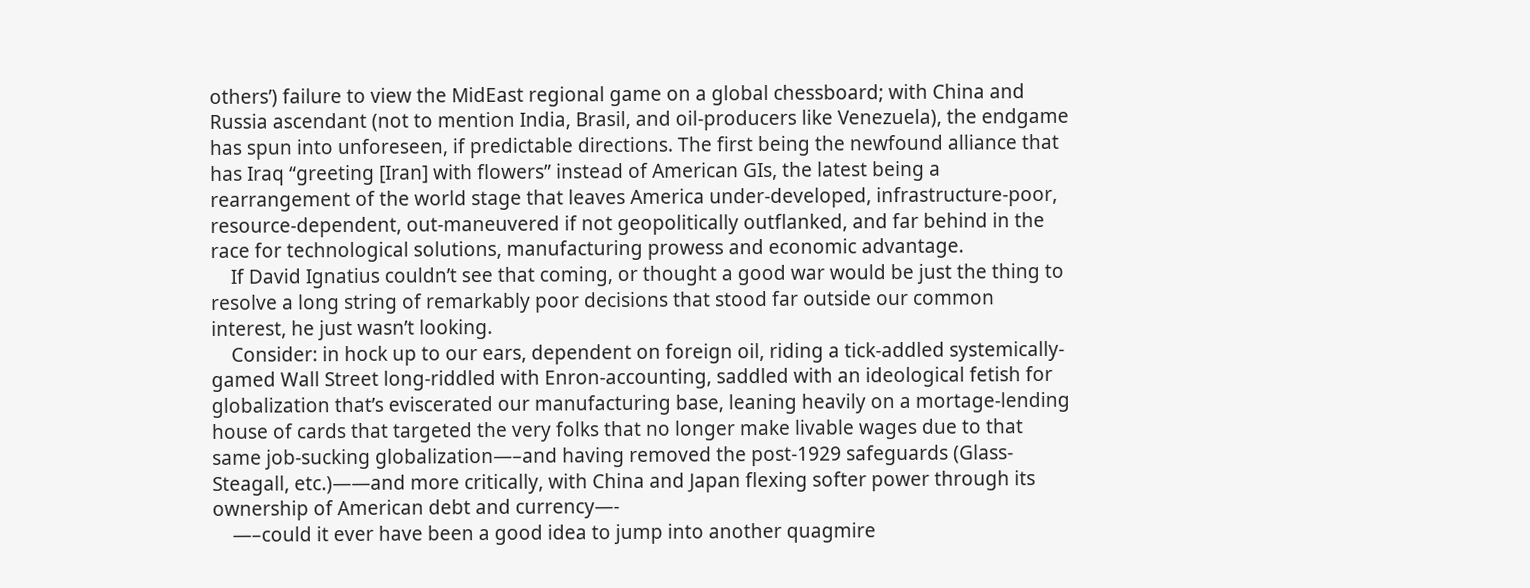others’) failure to view the MidEast regional game on a global chessboard; with China and Russia ascendant (not to mention India, Brasil, and oil-producers like Venezuela), the endgame has spun into unforeseen, if predictable directions. The first being the newfound alliance that has Iraq “greeting [Iran] with flowers” instead of American GIs, the latest being a rearrangement of the world stage that leaves America under-developed, infrastructure-poor, resource-dependent, out-maneuvered if not geopolitically outflanked, and far behind in the race for technological solutions, manufacturing prowess and economic advantage.
    If David Ignatius couldn’t see that coming, or thought a good war would be just the thing to resolve a long string of remarkably poor decisions that stood far outside our common interest, he just wasn’t looking.
    Consider: in hock up to our ears, dependent on foreign oil, riding a tick-addled systemically-gamed Wall Street long-riddled with Enron-accounting, saddled with an ideological fetish for globalization that’s eviscerated our manufacturing base, leaning heavily on a mortage-lending house of cards that targeted the very folks that no longer make livable wages due to that same job-sucking globalization—–and having removed the post-1929 safeguards (Glass-Steagall, etc.)——and more critically, with China and Japan flexing softer power through its ownership of American debt and currency—-
    —–could it ever have been a good idea to jump into another quagmire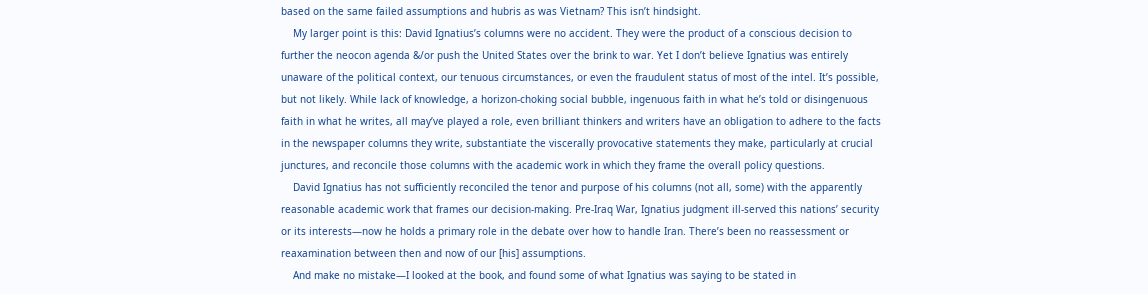based on the same failed assumptions and hubris as was Vietnam? This isn’t hindsight.
    My larger point is this: David Ignatius’s columns were no accident. They were the product of a conscious decision to further the neocon agenda &/or push the United States over the brink to war. Yet I don’t believe Ignatius was entirely unaware of the political context, our tenuous circumstances, or even the fraudulent status of most of the intel. It’s possible, but not likely. While lack of knowledge, a horizon-choking social bubble, ingenuous faith in what he’s told or disingenuous faith in what he writes, all may’ve played a role, even brilliant thinkers and writers have an obligation to adhere to the facts in the newspaper columns they write, substantiate the viscerally provocative statements they make, particularly at crucial junctures, and reconcile those columns with the academic work in which they frame the overall policy questions.
    David Ignatius has not sufficiently reconciled the tenor and purpose of his columns (not all, some) with the apparently reasonable academic work that frames our decision-making. Pre-Iraq War, Ignatius judgment ill-served this nations’ security or its interests—now he holds a primary role in the debate over how to handle Iran. There’s been no reassessment or reaxamination between then and now of our [his] assumptions.
    And make no mistake—I looked at the book, and found some of what Ignatius was saying to be stated in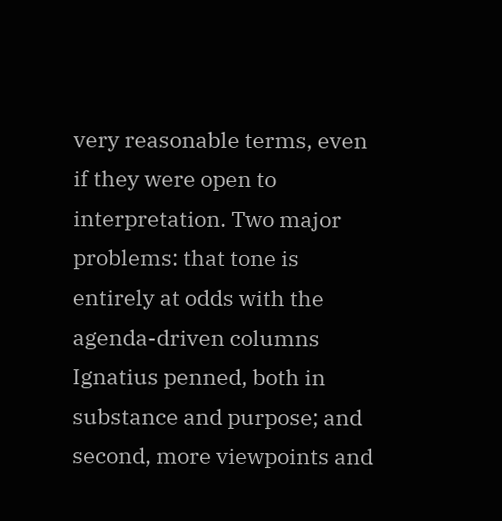very reasonable terms, even if they were open to interpretation. Two major problems: that tone is entirely at odds with the agenda-driven columns Ignatius penned, both in substance and purpose; and second, more viewpoints and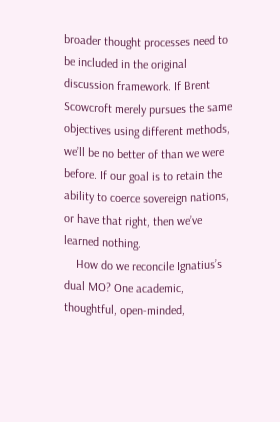broader thought processes need to be included in the original discussion framework. If Brent Scowcroft merely pursues the same objectives using different methods, we’ll be no better of than we were before. If our goal is to retain the ability to coerce sovereign nations, or have that right, then we’ve learned nothing.
    How do we reconcile Ignatius’s dual MO? One academic, thoughtful, open-minded,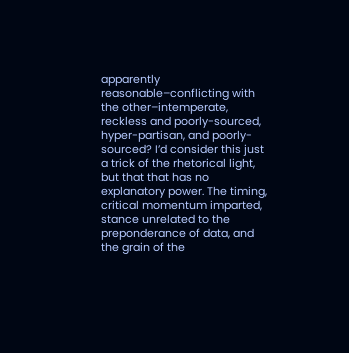apparently reasonable–conflicting with the other–intemperate, reckless and poorly-sourced, hyper-partisan, and poorly-sourced? I’d consider this just a trick of the rhetorical light, but that that has no explanatory power. The timing, critical momentum imparted, stance unrelated to the preponderance of data, and the grain of the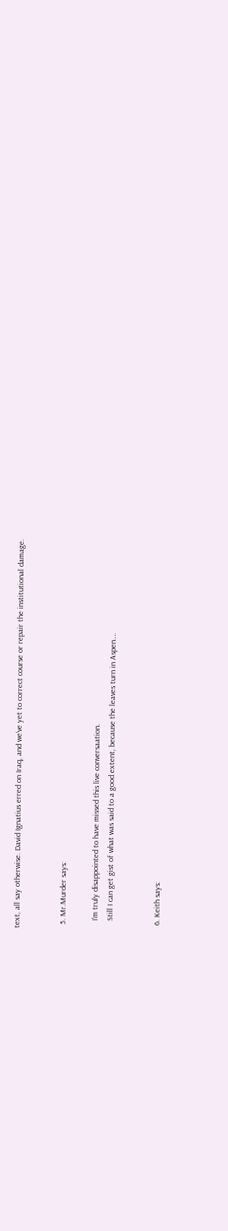text, all say otherwise. David Ignatius erred on Iraq, and we’ve yet to correct course or repair the institutional damage.


  5. Mr.Murder says:

    I’m truly disappointed to have missed this live conversaation.
    Still I can get gist of what was said to a good extent, because the leaves turn in Aspen….


  6. Keith says: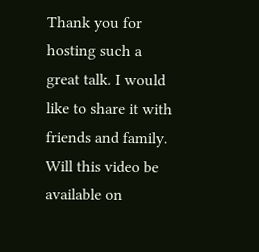Thank you for hosting such a great talk. I would like to share it with friends and family. Will this video be available on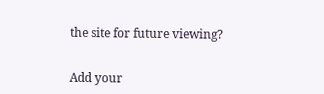the site for future viewing?


Add your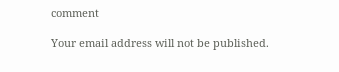comment

Your email address will not be published.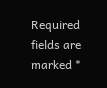Required fields are marked *